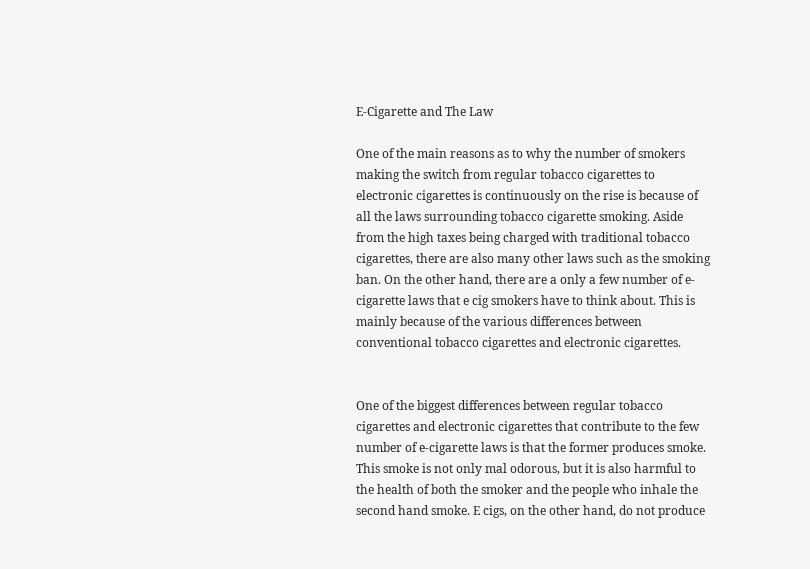E-Cigarette and The Law

One of the main reasons as to why the number of smokers making the switch from regular tobacco cigarettes to electronic cigarettes is continuously on the rise is because of all the laws surrounding tobacco cigarette smoking. Aside from the high taxes being charged with traditional tobacco cigarettes, there are also many other laws such as the smoking ban. On the other hand, there are a only a few number of e-cigarette laws that e cig smokers have to think about. This is mainly because of the various differences between conventional tobacco cigarettes and electronic cigarettes.


One of the biggest differences between regular tobacco cigarettes and electronic cigarettes that contribute to the few number of e-cigarette laws is that the former produces smoke. This smoke is not only mal odorous, but it is also harmful to the health of both the smoker and the people who inhale the second hand smoke. E cigs, on the other hand, do not produce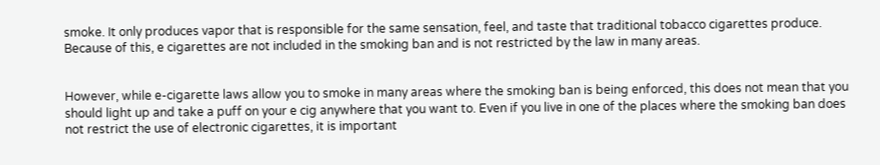smoke. It only produces vapor that is responsible for the same sensation, feel, and taste that traditional tobacco cigarettes produce. Because of this, e cigarettes are not included in the smoking ban and is not restricted by the law in many areas.


However, while e-cigarette laws allow you to smoke in many areas where the smoking ban is being enforced, this does not mean that you should light up and take a puff on your e cig anywhere that you want to. Even if you live in one of the places where the smoking ban does not restrict the use of electronic cigarettes, it is important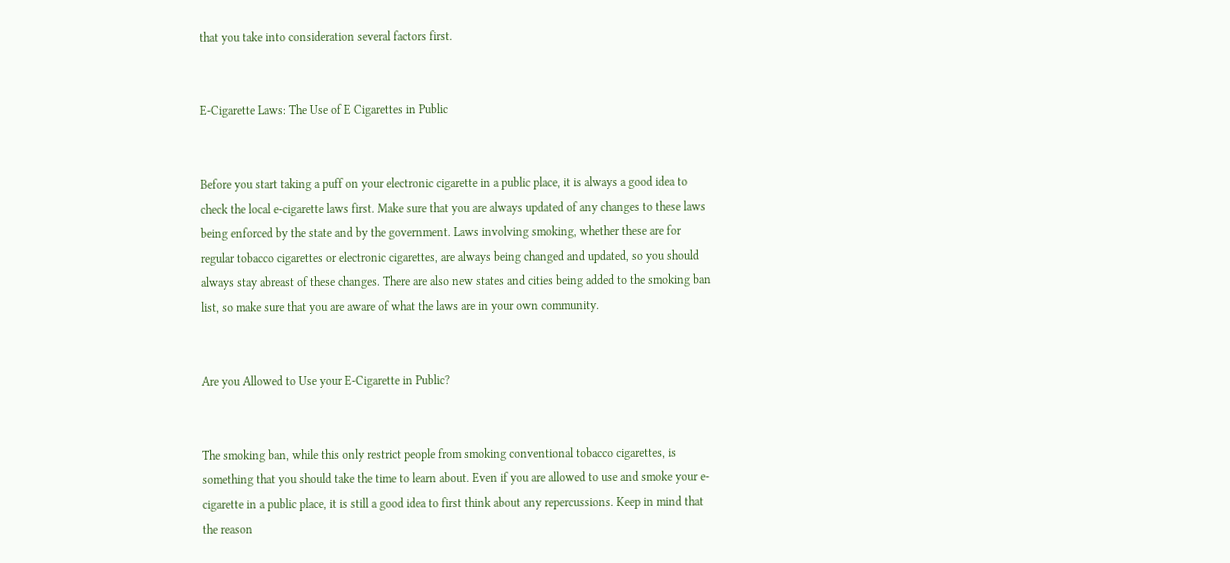that you take into consideration several factors first.


E-Cigarette Laws: The Use of E Cigarettes in Public


Before you start taking a puff on your electronic cigarette in a public place, it is always a good idea to check the local e-cigarette laws first. Make sure that you are always updated of any changes to these laws being enforced by the state and by the government. Laws involving smoking, whether these are for regular tobacco cigarettes or electronic cigarettes, are always being changed and updated, so you should always stay abreast of these changes. There are also new states and cities being added to the smoking ban list, so make sure that you are aware of what the laws are in your own community.


Are you Allowed to Use your E-Cigarette in Public?


The smoking ban, while this only restrict people from smoking conventional tobacco cigarettes, is something that you should take the time to learn about. Even if you are allowed to use and smoke your e-cigarette in a public place, it is still a good idea to first think about any repercussions. Keep in mind that the reason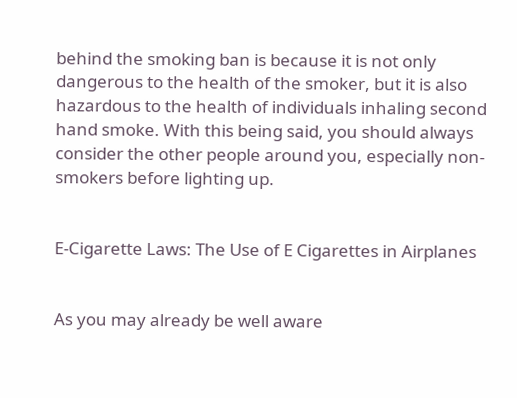behind the smoking ban is because it is not only dangerous to the health of the smoker, but it is also hazardous to the health of individuals inhaling second hand smoke. With this being said, you should always consider the other people around you, especially non-smokers before lighting up.


E-Cigarette Laws: The Use of E Cigarettes in Airplanes


As you may already be well aware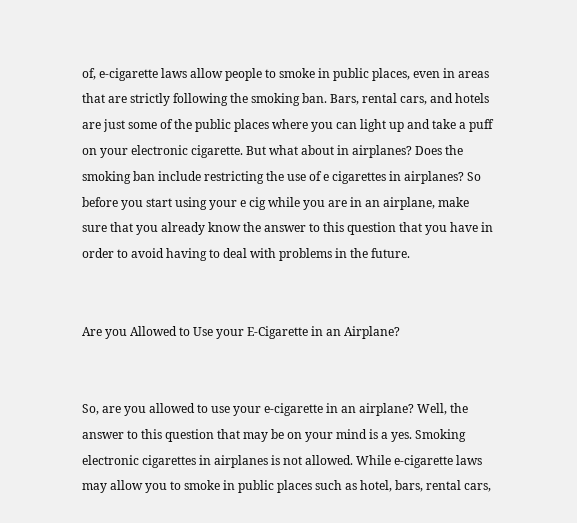of, e-cigarette laws allow people to smoke in public places, even in areas that are strictly following the smoking ban. Bars, rental cars, and hotels are just some of the public places where you can light up and take a puff on your electronic cigarette. But what about in airplanes? Does the smoking ban include restricting the use of e cigarettes in airplanes? So before you start using your e cig while you are in an airplane, make sure that you already know the answer to this question that you have in order to avoid having to deal with problems in the future.


Are you Allowed to Use your E-Cigarette in an Airplane?


So, are you allowed to use your e-cigarette in an airplane? Well, the answer to this question that may be on your mind is a yes. Smoking electronic cigarettes in airplanes is not allowed. While e-cigarette laws may allow you to smoke in public places such as hotel, bars, rental cars,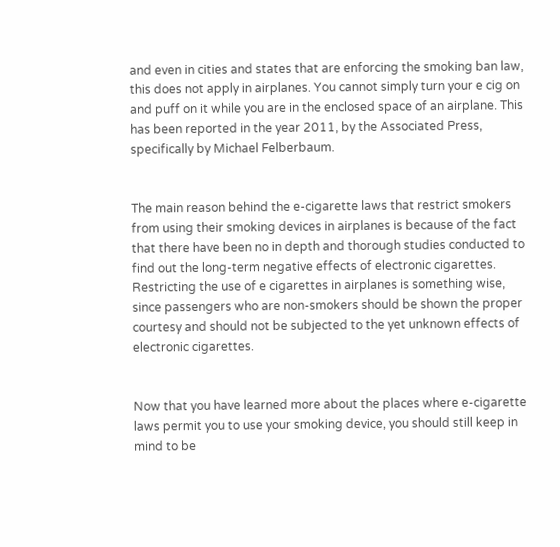and even in cities and states that are enforcing the smoking ban law, this does not apply in airplanes. You cannot simply turn your e cig on and puff on it while you are in the enclosed space of an airplane. This has been reported in the year 2011, by the Associated Press, specifically by Michael Felberbaum.


The main reason behind the e-cigarette laws that restrict smokers from using their smoking devices in airplanes is because of the fact that there have been no in depth and thorough studies conducted to find out the long-term negative effects of electronic cigarettes. Restricting the use of e cigarettes in airplanes is something wise, since passengers who are non-smokers should be shown the proper courtesy and should not be subjected to the yet unknown effects of electronic cigarettes.


Now that you have learned more about the places where e-cigarette laws permit you to use your smoking device, you should still keep in mind to be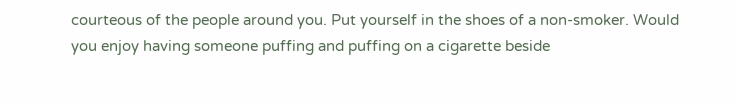courteous of the people around you. Put yourself in the shoes of a non-smoker. Would you enjoy having someone puffing and puffing on a cigarette beside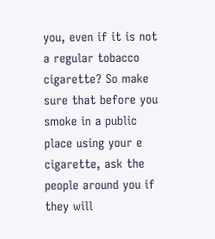you, even if it is not a regular tobacco cigarette? So make sure that before you smoke in a public place using your e cigarette, ask the people around you if they will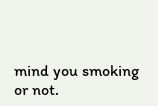mind you smoking or not.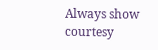Always show courtesy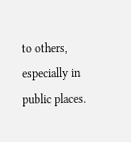to others, especially in public places.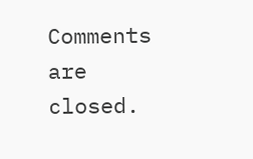Comments are closed.